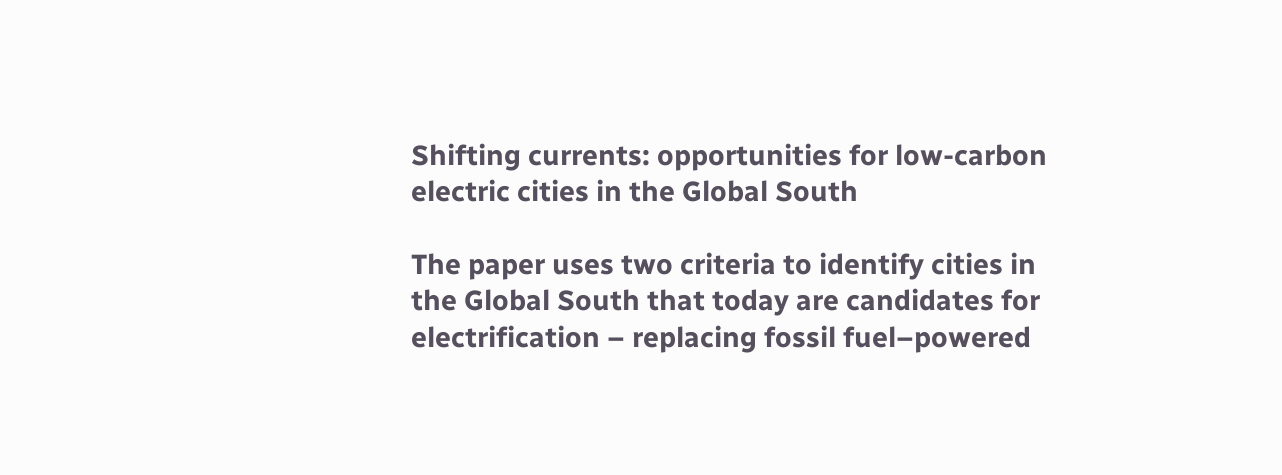Shifting currents: opportunities for low-carbon electric cities in the Global South

The paper uses two criteria to identify cities in the Global South that today are candidates for electrification – replacing fossil fuel–powered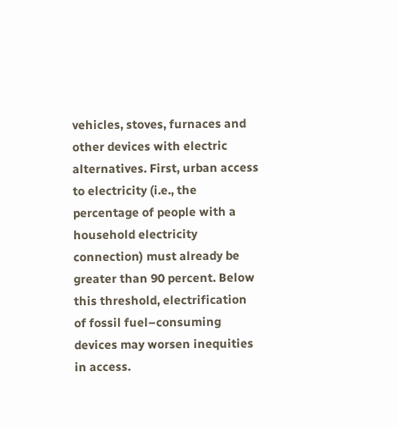vehicles, stoves, furnaces and other devices with electric alternatives. First, urban access to electricity (i.e., the percentage of people with a household electricity connection) must already be greater than 90 percent. Below this threshold, electrification of fossil fuel–consuming devices may worsen inequities in access.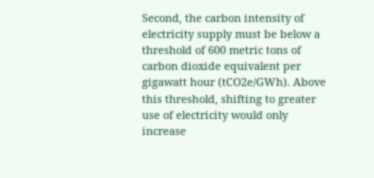Second, the carbon intensity of electricity supply must be below a threshold of 600 metric tons of carbon dioxide equivalent per gigawatt hour (tCO2e/GWh). Above this threshold, shifting to greater use of electricity would only increase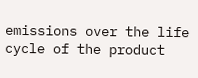emissions over the life cycle of the product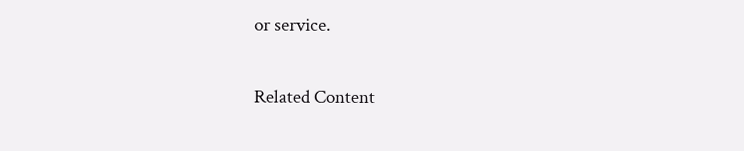or service.

Related Content